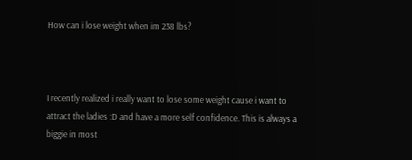How can i lose weight when im 238 lbs?



I recently realized i really want to lose some weight cause i want to attract the ladies :D and have a more self confidence. This is always a biggie in most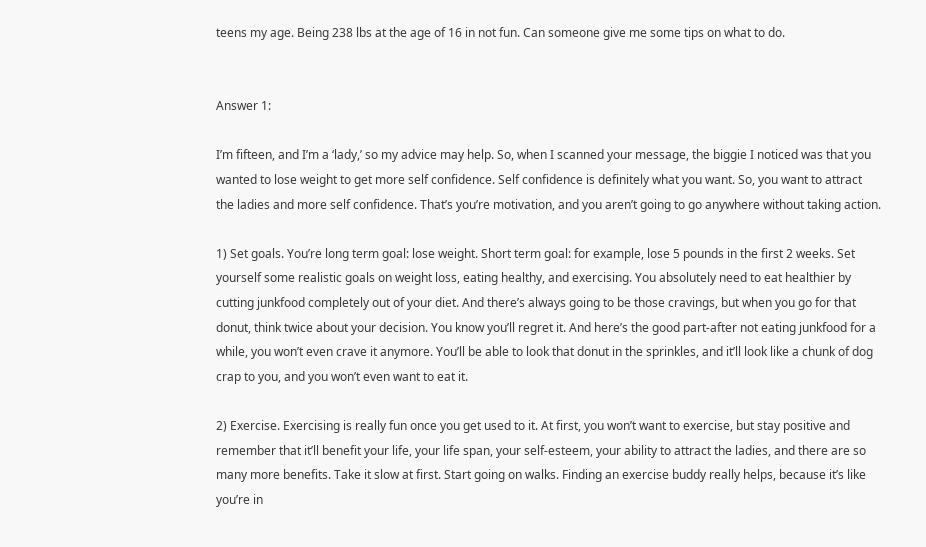teens my age. Being 238 lbs at the age of 16 in not fun. Can someone give me some tips on what to do.


Answer 1:

I’m fifteen, and I’m a ‘lady,’ so my advice may help. So, when I scanned your message, the biggie I noticed was that you wanted to lose weight to get more self confidence. Self confidence is definitely what you want. So, you want to attract the ladies and more self confidence. That’s you’re motivation, and you aren’t going to go anywhere without taking action.

1) Set goals. You’re long term goal: lose weight. Short term goal: for example, lose 5 pounds in the first 2 weeks. Set yourself some realistic goals on weight loss, eating healthy, and exercising. You absolutely need to eat healthier by cutting junkfood completely out of your diet. And there’s always going to be those cravings, but when you go for that donut, think twice about your decision. You know you’ll regret it. And here’s the good part-after not eating junkfood for a while, you won’t even crave it anymore. You’ll be able to look that donut in the sprinkles, and it’ll look like a chunk of dog crap to you, and you won’t even want to eat it.

2) Exercise. Exercising is really fun once you get used to it. At first, you won’t want to exercise, but stay positive and remember that it’ll benefit your life, your life span, your self-esteem, your ability to attract the ladies, and there are so many more benefits. Take it slow at first. Start going on walks. Finding an exercise buddy really helps, because it’s like you’re in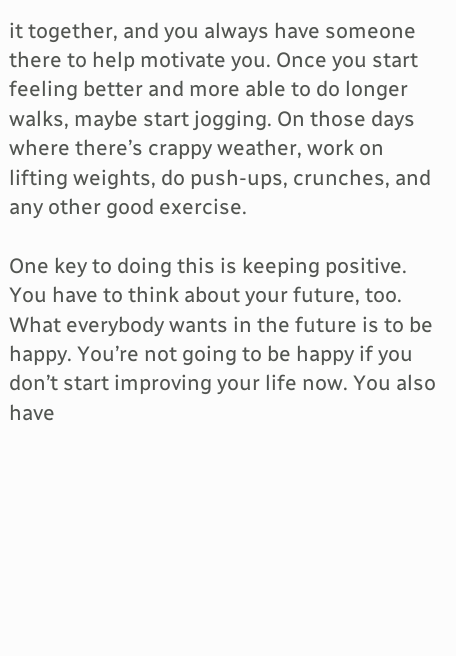it together, and you always have someone there to help motivate you. Once you start feeling better and more able to do longer walks, maybe start jogging. On those days where there’s crappy weather, work on lifting weights, do push-ups, crunches, and any other good exercise.

One key to doing this is keeping positive. You have to think about your future, too. What everybody wants in the future is to be happy. You’re not going to be happy if you don’t start improving your life now. You also have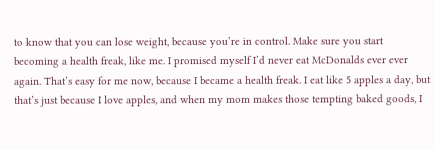to know that you can lose weight, because you’re in control. Make sure you start becoming a health freak, like me. I promised myself I’d never eat McDonalds ever ever again. That’s easy for me now, because I became a health freak. I eat like 5 apples a day, but that’s just because I love apples, and when my mom makes those tempting baked goods, I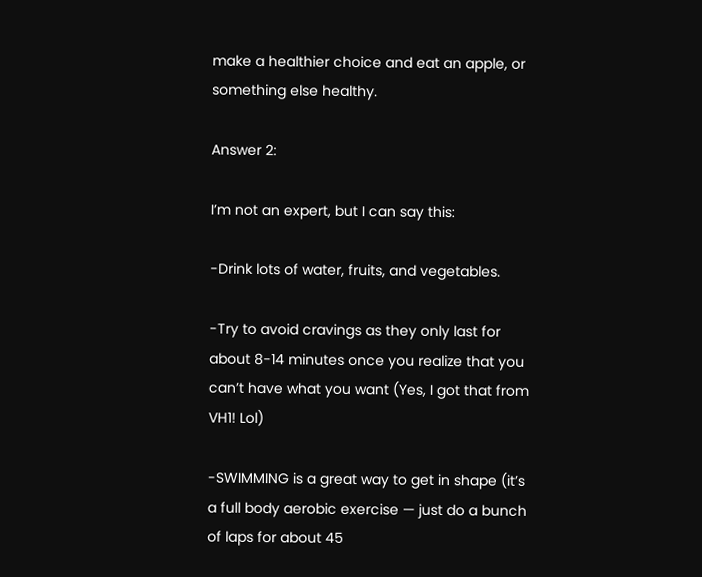make a healthier choice and eat an apple, or something else healthy.

Answer 2:

I’m not an expert, but I can say this:

-Drink lots of water, fruits, and vegetables.

-Try to avoid cravings as they only last for about 8-14 minutes once you realize that you can’t have what you want (Yes, I got that from VH1! Lol)

-SWIMMING is a great way to get in shape (it’s a full body aerobic exercise — just do a bunch of laps for about 45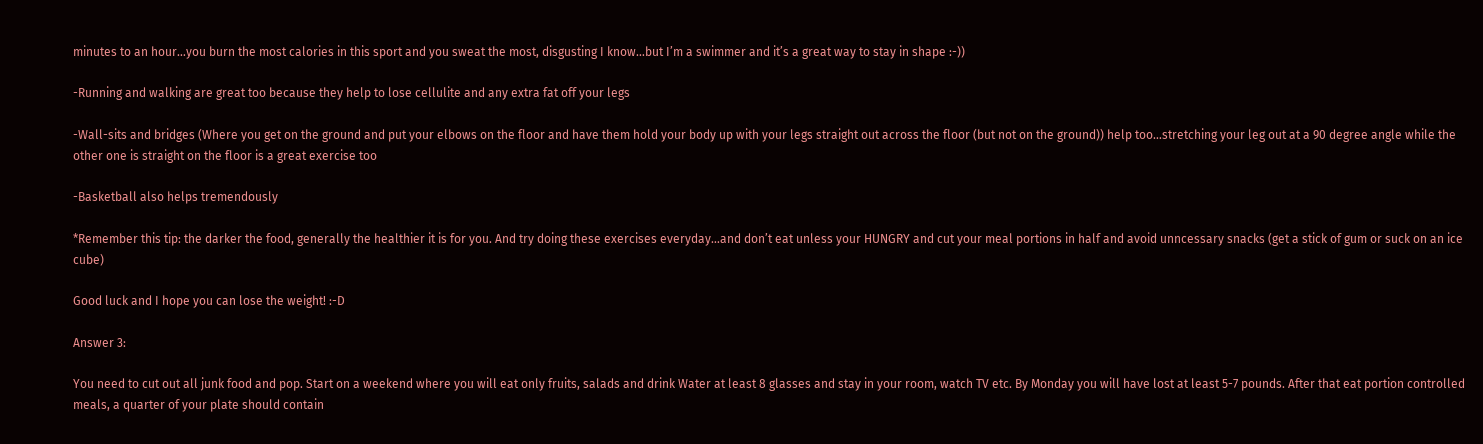minutes to an hour…you burn the most calories in this sport and you sweat the most, disgusting I know…but I’m a swimmer and it’s a great way to stay in shape :-))

-Running and walking are great too because they help to lose cellulite and any extra fat off your legs

-Wall-sits and bridges (Where you get on the ground and put your elbows on the floor and have them hold your body up with your legs straight out across the floor (but not on the ground)) help too…stretching your leg out at a 90 degree angle while the other one is straight on the floor is a great exercise too

-Basketball also helps tremendously

*Remember this tip: the darker the food, generally the healthier it is for you. And try doing these exercises everyday…and don’t eat unless your HUNGRY and cut your meal portions in half and avoid unncessary snacks (get a stick of gum or suck on an ice cube)

Good luck and I hope you can lose the weight! :-D

Answer 3:

You need to cut out all junk food and pop. Start on a weekend where you will eat only fruits, salads and drink Water at least 8 glasses and stay in your room, watch TV etc. By Monday you will have lost at least 5-7 pounds. After that eat portion controlled meals, a quarter of your plate should contain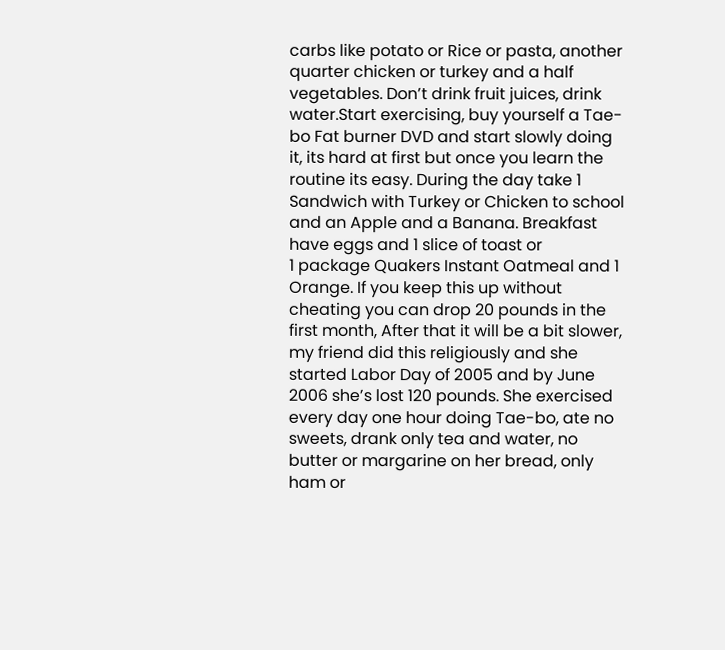carbs like potato or Rice or pasta, another quarter chicken or turkey and a half vegetables. Don’t drink fruit juices, drink water.Start exercising, buy yourself a Tae-bo Fat burner DVD and start slowly doing it, its hard at first but once you learn the routine its easy. During the day take 1 Sandwich with Turkey or Chicken to school and an Apple and a Banana. Breakfast have eggs and 1 slice of toast or
1 package Quakers Instant Oatmeal and 1 Orange. If you keep this up without cheating you can drop 20 pounds in the first month, After that it will be a bit slower, my friend did this religiously and she started Labor Day of 2005 and by June 2006 she’s lost 120 pounds. She exercised every day one hour doing Tae-bo, ate no sweets, drank only tea and water, no butter or margarine on her bread, only ham or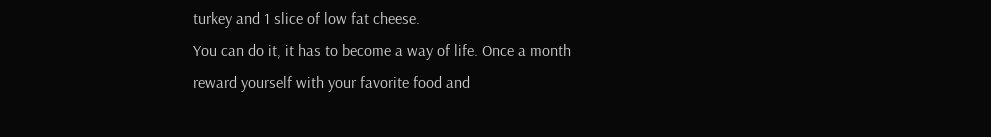turkey and 1 slice of low fat cheese.
You can do it, it has to become a way of life. Once a month reward yourself with your favorite food and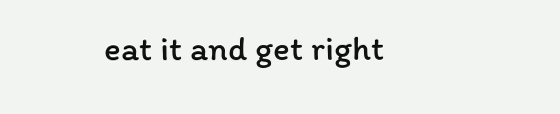eat it and get right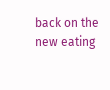back on the new eating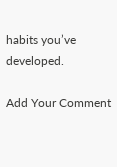habits you’ve developed.

Add Your Comment